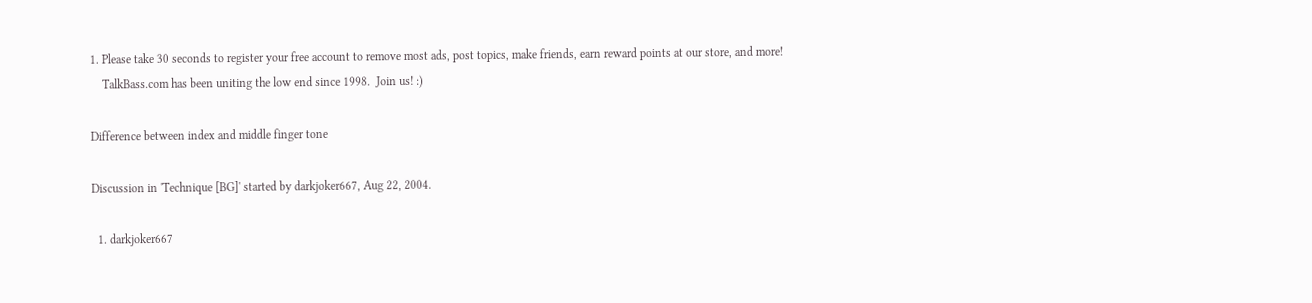1. Please take 30 seconds to register your free account to remove most ads, post topics, make friends, earn reward points at our store, and more!
    TalkBass.com has been uniting the low end since 1998.  Join us! :)

Difference between index and middle finger tone

Discussion in 'Technique [BG]' started by darkjoker667, Aug 22, 2004.

  1. darkjoker667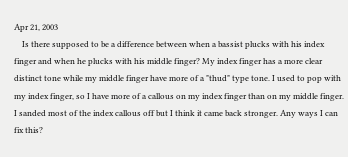Apr 21, 2003
    Is there supposed to be a difference between when a bassist plucks with his index finger and when he plucks with his middle finger? My index finger has a more clear distinct tone while my middle finger have more of a "thud" type tone. I used to pop with my index finger, so I have more of a callous on my index finger than on my middle finger. I sanded most of the index callous off but I think it came back stronger. Any ways I can fix this?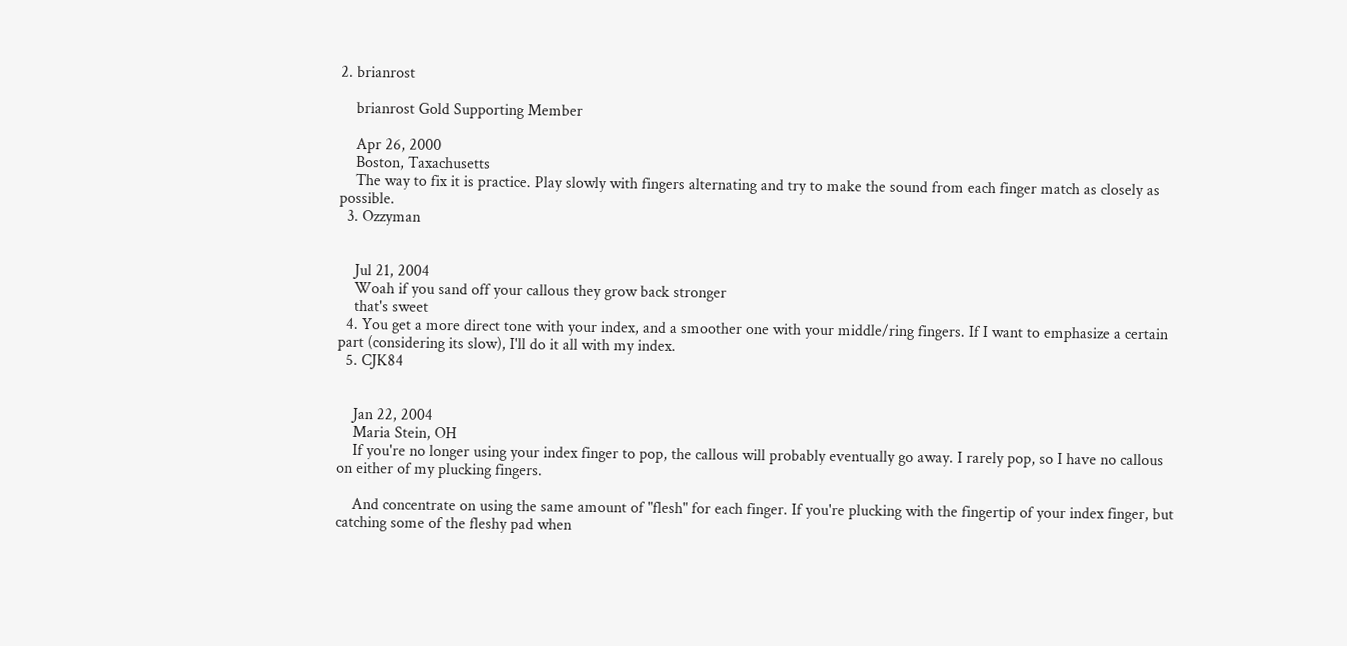2. brianrost

    brianrost Gold Supporting Member

    Apr 26, 2000
    Boston, Taxachusetts
    The way to fix it is practice. Play slowly with fingers alternating and try to make the sound from each finger match as closely as possible.
  3. Ozzyman


    Jul 21, 2004
    Woah if you sand off your callous they grow back stronger
    that's sweet
  4. You get a more direct tone with your index, and a smoother one with your middle/ring fingers. If I want to emphasize a certain part (considering its slow), I'll do it all with my index.
  5. CJK84


    Jan 22, 2004
    Maria Stein, OH
    If you're no longer using your index finger to pop, the callous will probably eventually go away. I rarely pop, so I have no callous on either of my plucking fingers.

    And concentrate on using the same amount of "flesh" for each finger. If you're plucking with the fingertip of your index finger, but catching some of the fleshy pad when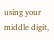using your middle digit,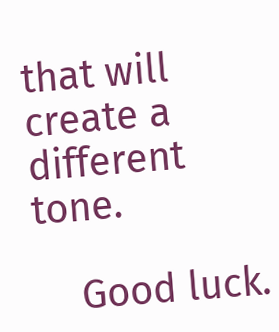that will create a different tone.

    Good luck.